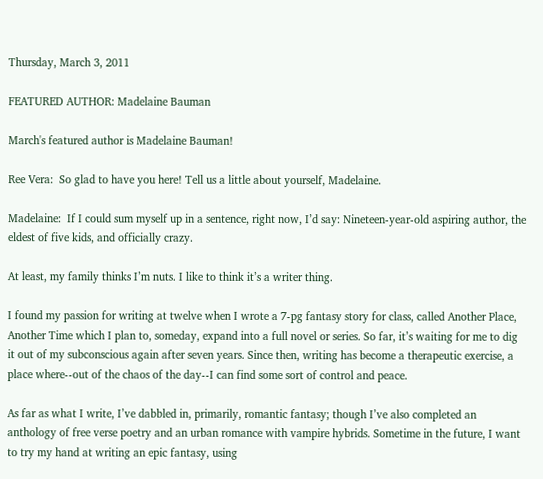Thursday, March 3, 2011

FEATURED AUTHOR: Madelaine Bauman

March's featured author is Madelaine Bauman!

Ree Vera:  So glad to have you here! Tell us a little about yourself, Madelaine.

Madelaine:  If I could sum myself up in a sentence, right now, I’d say: Nineteen-year-old aspiring author, the eldest of five kids, and officially crazy.

At least, my family thinks I’m nuts. I like to think it’s a writer thing.

I found my passion for writing at twelve when I wrote a 7-pg fantasy story for class, called Another Place, Another Time which I plan to, someday, expand into a full novel or series. So far, it’s waiting for me to dig it out of my subconscious again after seven years. Since then, writing has become a therapeutic exercise, a place where--out of the chaos of the day--I can find some sort of control and peace.

As far as what I write, I’ve dabbled in, primarily, romantic fantasy; though I’ve also completed an anthology of free verse poetry and an urban romance with vampire hybrids. Sometime in the future, I want to try my hand at writing an epic fantasy, using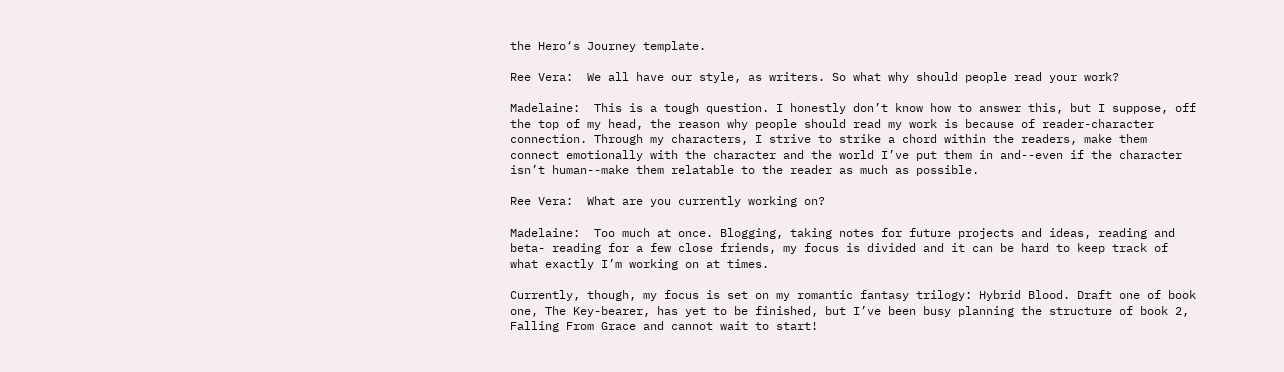the Hero‘s Journey template.

Ree Vera:  We all have our style, as writers. So what why should people read your work?

Madelaine:  This is a tough question. I honestly don’t know how to answer this, but I suppose, off the top of my head, the reason why people should read my work is because of reader-character connection. Through my characters, I strive to strike a chord within the readers, make them connect emotionally with the character and the world I’ve put them in and--even if the character isn’t human--make them relatable to the reader as much as possible.

Ree Vera:  What are you currently working on?

Madelaine:  Too much at once. Blogging, taking notes for future projects and ideas, reading and beta- reading for a few close friends, my focus is divided and it can be hard to keep track of what exactly I’m working on at times.

Currently, though, my focus is set on my romantic fantasy trilogy: Hybrid Blood. Draft one of book one, The Key-bearer, has yet to be finished, but I’ve been busy planning the structure of book 2, Falling From Grace and cannot wait to start!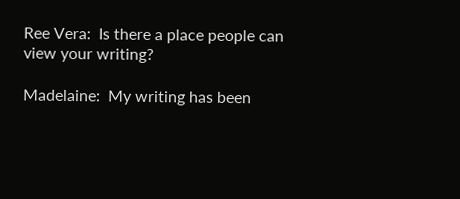Ree Vera:  Is there a place people can view your writing?

Madelaine:  My writing has been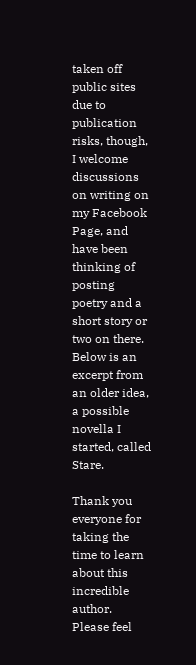taken off public sites due to publication risks, though, I welcome discussions on writing on my Facebook Page, and have been thinking of posting poetry and a short story or two on there.  Below is an excerpt from an older idea, a possible novella I started, called Stare.

Thank you everyone for taking the time to learn about this incredible author. Please feel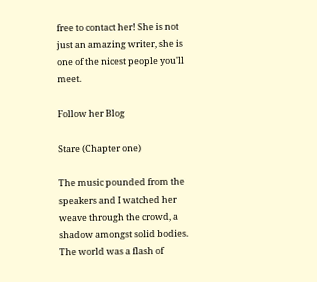free to contact her! She is not just an amazing writer, she is one of the nicest people you'll meet.

Follow her Blog

Stare (Chapter one)

The music pounded from the speakers and I watched her weave through the crowd, a shadow amongst solid bodies. The world was a flash of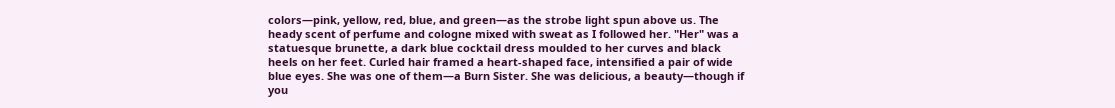colors—pink, yellow, red, blue, and green—as the strobe light spun above us. The heady scent of perfume and cologne mixed with sweat as I followed her. "Her" was a statuesque brunette, a dark blue cocktail dress moulded to her curves and black heels on her feet. Curled hair framed a heart-shaped face, intensified a pair of wide blue eyes. She was one of them—a Burn Sister. She was delicious, a beauty—though if you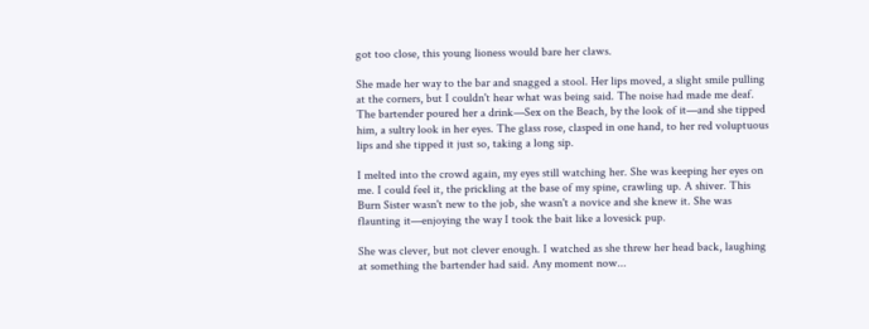got too close, this young lioness would bare her claws.

She made her way to the bar and snagged a stool. Her lips moved, a slight smile pulling at the corners, but I couldn't hear what was being said. The noise had made me deaf. The bartender poured her a drink—Sex on the Beach, by the look of it—and she tipped him, a sultry look in her eyes. The glass rose, clasped in one hand, to her red voluptuous lips and she tipped it just so, taking a long sip.

I melted into the crowd again, my eyes still watching her. She was keeping her eyes on me. I could feel it, the prickling at the base of my spine, crawling up. A shiver. This Burn Sister wasn't new to the job, she wasn't a novice and she knew it. She was flaunting it—enjoying the way I took the bait like a lovesick pup.

She was clever, but not clever enough. I watched as she threw her head back, laughing at something the bartender had said. Any moment now...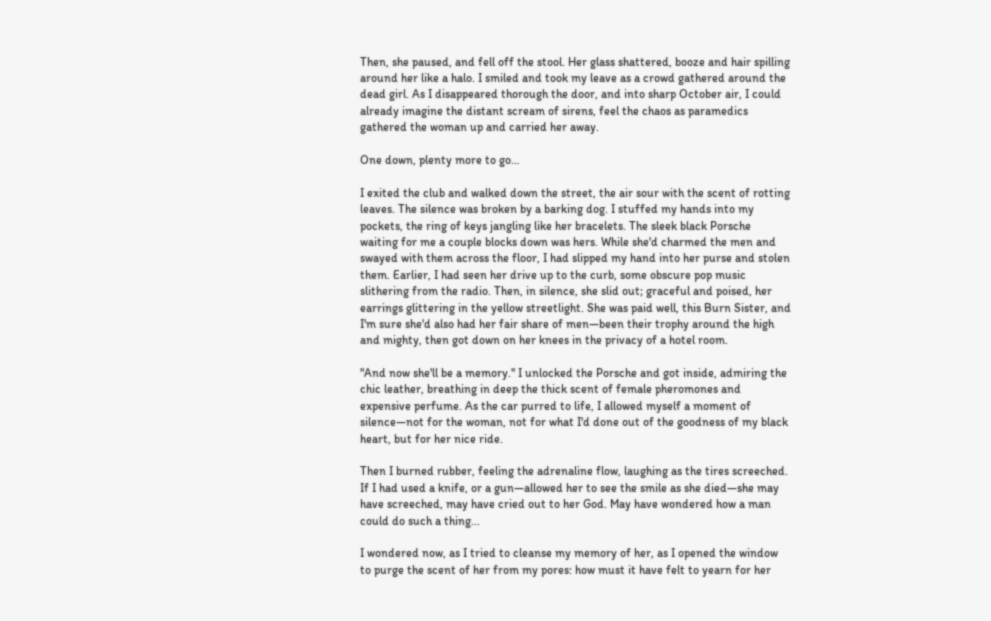Then, she paused, and fell off the stool. Her glass shattered, booze and hair spilling around her like a halo. I smiled and took my leave as a crowd gathered around the dead girl. As I disappeared thorough the door, and into sharp October air, I could already imagine the distant scream of sirens, feel the chaos as paramedics gathered the woman up and carried her away.

One down, plenty more to go…

I exited the club and walked down the street, the air sour with the scent of rotting leaves. The silence was broken by a barking dog. I stuffed my hands into my pockets, the ring of keys jangling like her bracelets. The sleek black Porsche waiting for me a couple blocks down was hers. While she'd charmed the men and swayed with them across the floor, I had slipped my hand into her purse and stolen them. Earlier, I had seen her drive up to the curb, some obscure pop music slithering from the radio. Then, in silence, she slid out; graceful and poised, her earrings glittering in the yellow streetlight. She was paid well, this Burn Sister, and I'm sure she'd also had her fair share of men—been their trophy around the high and mighty, then got down on her knees in the privacy of a hotel room.

"And now she'll be a memory." I unlocked the Porsche and got inside, admiring the chic leather, breathing in deep the thick scent of female pheromones and expensive perfume. As the car purred to life, I allowed myself a moment of silence—not for the woman, not for what I'd done out of the goodness of my black heart, but for her nice ride.

Then I burned rubber, feeling the adrenaline flow, laughing as the tires screeched. If I had used a knife, or a gun—allowed her to see the smile as she died—she may have screeched, may have cried out to her God. May have wondered how a man could do such a thing...

I wondered now, as I tried to cleanse my memory of her, as I opened the window to purge the scent of her from my pores: how must it have felt to yearn for her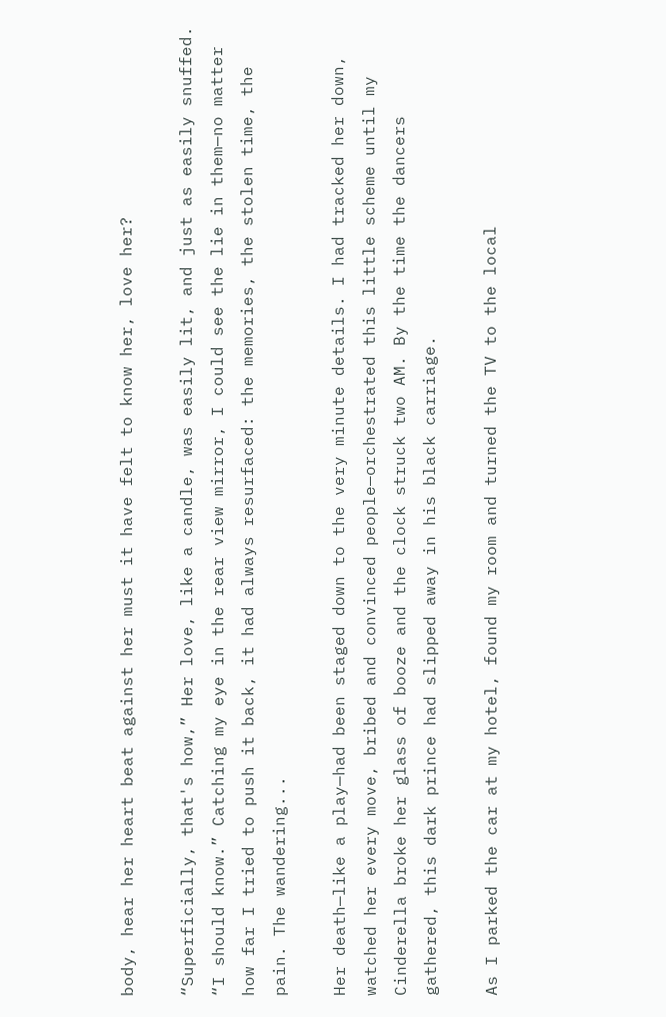body, hear her heart beat against her must it have felt to know her, love her?

“Superficially, that's how,” Her love, like a candle, was easily lit, and just as easily snuffed. “I should know.” Catching my eye in the rear view mirror, I could see the lie in them—no matter how far I tried to push it back, it had always resurfaced: the memories, the stolen time, the pain. The wandering...

Her death—like a play—had been staged down to the very minute details. I had tracked her down, watched her every move, bribed and convinced people—orchestrated this little scheme until my Cinderella broke her glass of booze and the clock struck two AM. By the time the dancers gathered, this dark prince had slipped away in his black carriage.

As I parked the car at my hotel, found my room and turned the TV to the local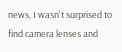news, I wasn't surprised to find camera lenses and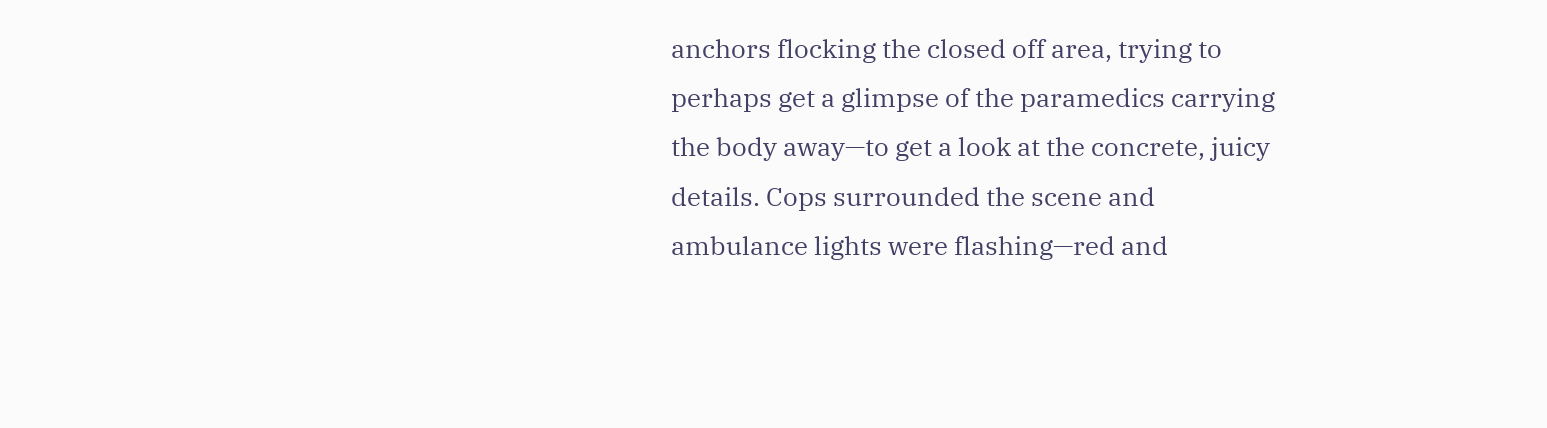anchors flocking the closed off area, trying to perhaps get a glimpse of the paramedics carrying the body away—to get a look at the concrete, juicy details. Cops surrounded the scene and ambulance lights were flashing—red and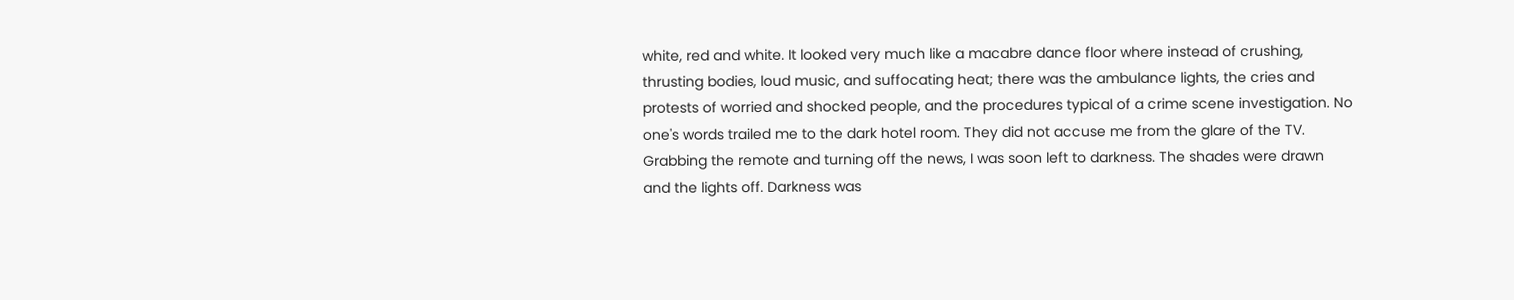white, red and white. It looked very much like a macabre dance floor where instead of crushing, thrusting bodies, loud music, and suffocating heat; there was the ambulance lights, the cries and protests of worried and shocked people, and the procedures typical of a crime scene investigation. No one's words trailed me to the dark hotel room. They did not accuse me from the glare of the TV. Grabbing the remote and turning off the news, I was soon left to darkness. The shades were drawn and the lights off. Darkness was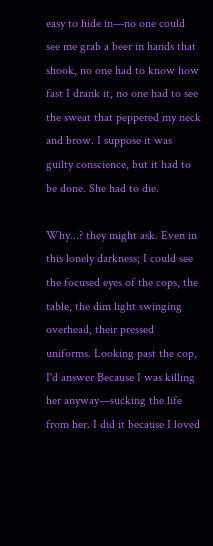easy to hide in—no one could see me grab a beer in hands that shook, no one had to know how fast I drank it, no one had to see the sweat that peppered my neck and brow. I suppose it was guilty conscience, but it had to be done. She had to die.

Why...? they might ask. Even in this lonely darkness; I could see the focused eyes of the cops, the table, the dim light swinging overhead, their pressed uniforms. Looking past the cop, I'd answer Because I was killing her anyway—sucking the life from her. I did it because I loved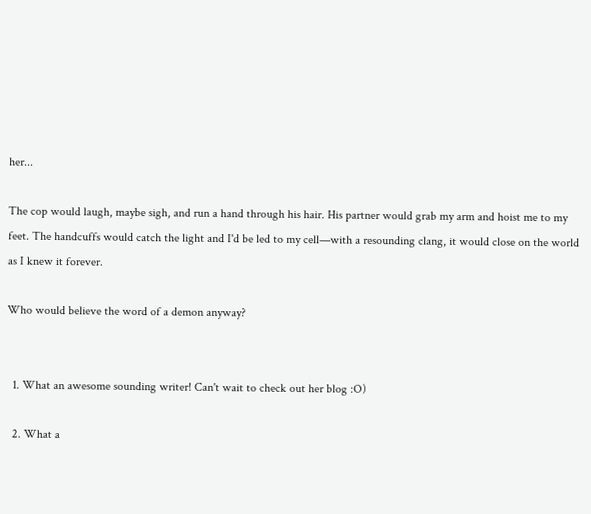her...

The cop would laugh, maybe sigh, and run a hand through his hair. His partner would grab my arm and hoist me to my feet. The handcuffs would catch the light and I'd be led to my cell—with a resounding clang, it would close on the world as I knew it forever.

Who would believe the word of a demon anyway?


  1. What an awesome sounding writer! Can't wait to check out her blog :O)

  2. What a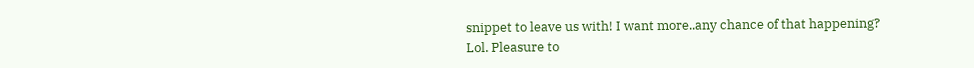snippet to leave us with! I want more..any chance of that happening? Lol. Pleasure to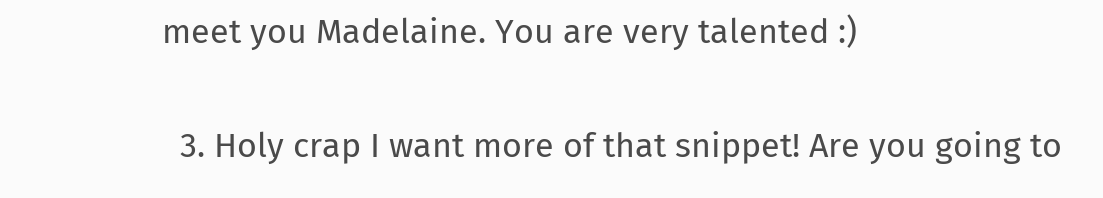meet you Madelaine. You are very talented :)

  3. Holy crap I want more of that snippet! Are you going to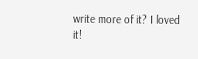write more of it? I loved it!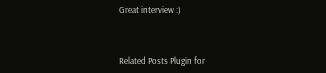Great interview :)



Related Posts Plugin for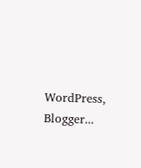WordPress, Blogger...